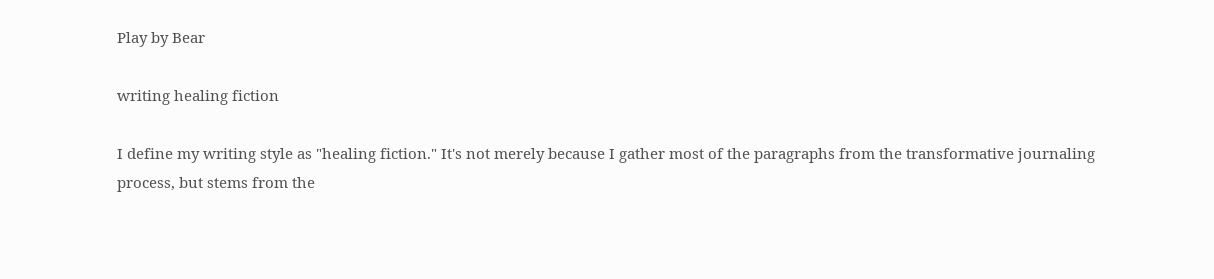Play by Bear

writing healing fiction

I define my writing style as "healing fiction." It's not merely because I gather most of the paragraphs from the transformative journaling process, but stems from the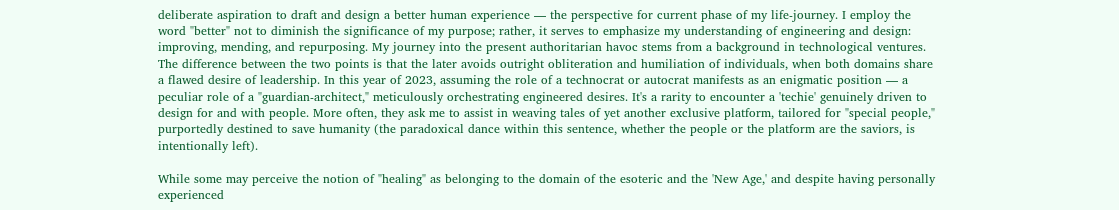deliberate aspiration to draft and design a better human experience — the perspective for current phase of my life-journey. I employ the word "better" not to diminish the significance of my purpose; rather, it serves to emphasize my understanding of engineering and design: improving, mending, and repurposing. My journey into the present authoritarian havoc stems from a background in technological ventures. The difference between the two points is that the later avoids outright obliteration and humiliation of individuals, when both domains share a flawed desire of leadership. In this year of 2023, assuming the role of a technocrat or autocrat manifests as an enigmatic position — a peculiar role of a "guardian-architect," meticulously orchestrating engineered desires. It's a rarity to encounter a 'techie' genuinely driven to design for and with people. More often, they ask me to assist in weaving tales of yet another exclusive platform, tailored for "special people," purportedly destined to save humanity (the paradoxical dance within this sentence, whether the people or the platform are the saviors, is intentionally left).

While some may perceive the notion of "healing" as belonging to the domain of the esoteric and the 'New Age,' and despite having personally experienced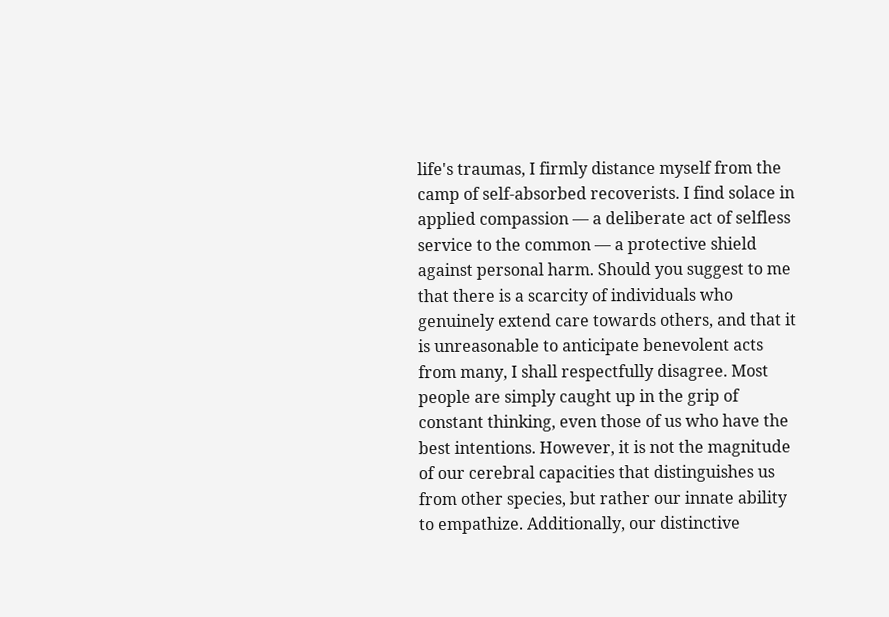life's traumas, I firmly distance myself from the camp of self-absorbed recoverists. I find solace in applied compassion — a deliberate act of selfless service to the common — a protective shield against personal harm. Should you suggest to me that there is a scarcity of individuals who genuinely extend care towards others, and that it is unreasonable to anticipate benevolent acts from many, I shall respectfully disagree. Most people are simply caught up in the grip of constant thinking, even those of us who have the best intentions. However, it is not the magnitude of our cerebral capacities that distinguishes us from other species, but rather our innate ability to empathize. Additionally, our distinctive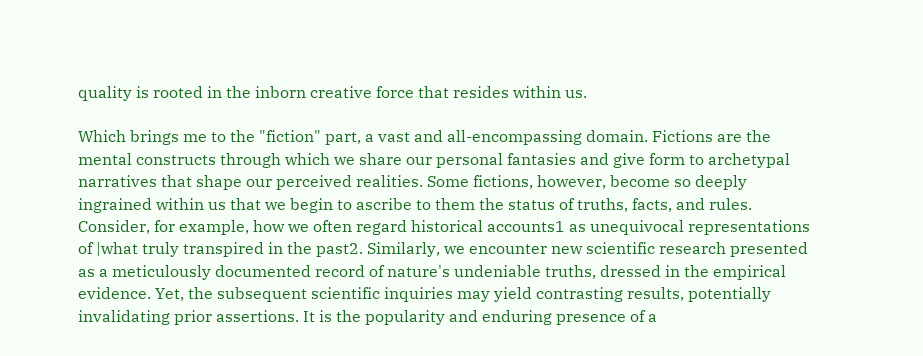quality is rooted in the inborn creative force that resides within us.

Which brings me to the "fiction" part, a vast and all-encompassing domain. Fictions are the mental constructs through which we share our personal fantasies and give form to archetypal narratives that shape our perceived realities. Some fictions, however, become so deeply ingrained within us that we begin to ascribe to them the status of truths, facts, and rules. Consider, for example, how we often regard historical accounts1 as unequivocal representations of |what truly transpired in the past2. Similarly, we encounter new scientific research presented as a meticulously documented record of nature's undeniable truths, dressed in the empirical evidence. Yet, the subsequent scientific inquiries may yield contrasting results, potentially invalidating prior assertions. It is the popularity and enduring presence of a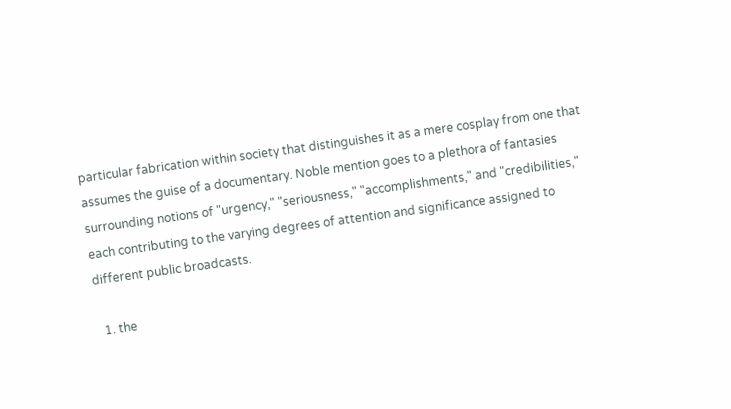particular fabrication within society that distinguishes it as a mere cosplay from one that assumes the guise of a documentary. Noble mention goes to a plethora of fantasies surrounding notions of "urgency," "seriousness," "accomplishments," and "credibilities," each contributing to the varying degrees of attention and significance assigned to different public broadcasts.

  1. the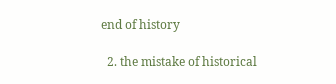end of history

  2. the mistake of historical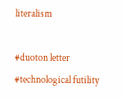literalism

#duoton letter #technological futility